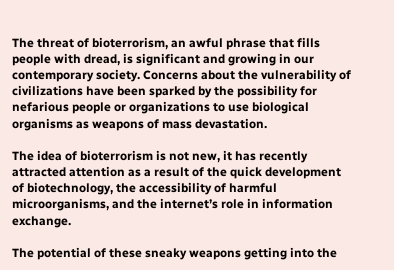The threat of bioterrorism, an awful phrase that fills people with dread, is significant and growing in our contemporary society. Concerns about the vulnerability of civilizations have been sparked by the possibility for nefarious people or organizations to use biological organisms as weapons of mass devastation.

The idea of bioterrorism is not new, it has recently attracted attention as a result of the quick development of biotechnology, the accessibility of harmful microorganisms, and the internet’s role in information exchange.

The potential of these sneaky weapons getting into the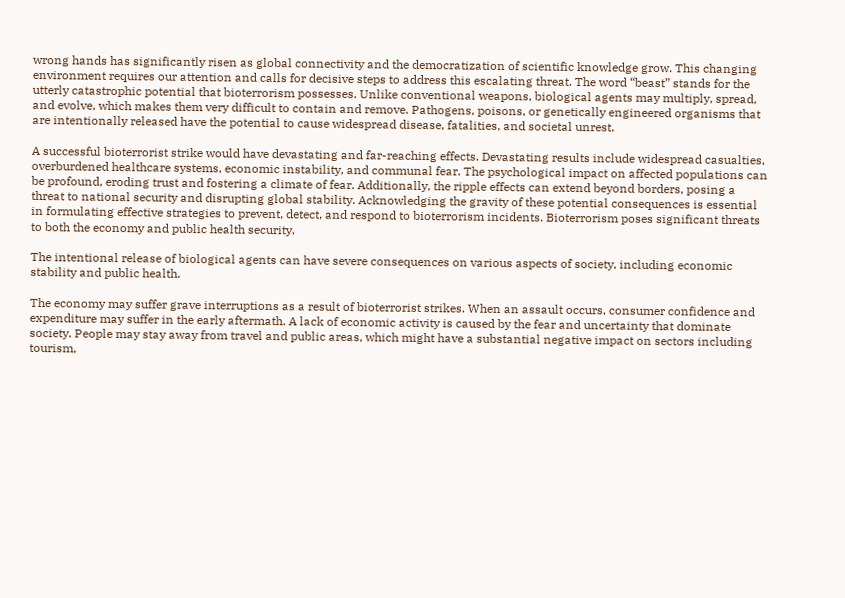wrong hands has significantly risen as global connectivity and the democratization of scientific knowledge grow. This changing environment requires our attention and calls for decisive steps to address this escalating threat. The word “beast” stands for the utterly catastrophic potential that bioterrorism possesses. Unlike conventional weapons, biological agents may multiply, spread, and evolve, which makes them very difficult to contain and remove. Pathogens, poisons, or genetically engineered organisms that are intentionally released have the potential to cause widespread disease, fatalities, and societal unrest.

A successful bioterrorist strike would have devastating and far-reaching effects. Devastating results include widespread casualties, overburdened healthcare systems, economic instability, and communal fear. The psychological impact on affected populations can be profound, eroding trust and fostering a climate of fear. Additionally, the ripple effects can extend beyond borders, posing a threat to national security and disrupting global stability. Acknowledging the gravity of these potential consequences is essential in formulating effective strategies to prevent, detect, and respond to bioterrorism incidents. Bioterrorism poses significant threats to both the economy and public health security.

The intentional release of biological agents can have severe consequences on various aspects of society, including economic stability and public health.

The economy may suffer grave interruptions as a result of bioterrorist strikes. When an assault occurs, consumer confidence and expenditure may suffer in the early aftermath. A lack of economic activity is caused by the fear and uncertainty that dominate society. People may stay away from travel and public areas, which might have a substantial negative impact on sectors including tourism,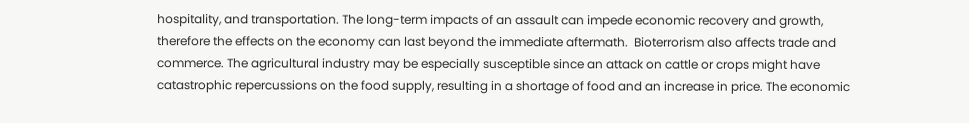hospitality, and transportation. The long-term impacts of an assault can impede economic recovery and growth, therefore the effects on the economy can last beyond the immediate aftermath.  Bioterrorism also affects trade and commerce. The agricultural industry may be especially susceptible since an attack on cattle or crops might have catastrophic repercussions on the food supply, resulting in a shortage of food and an increase in price. The economic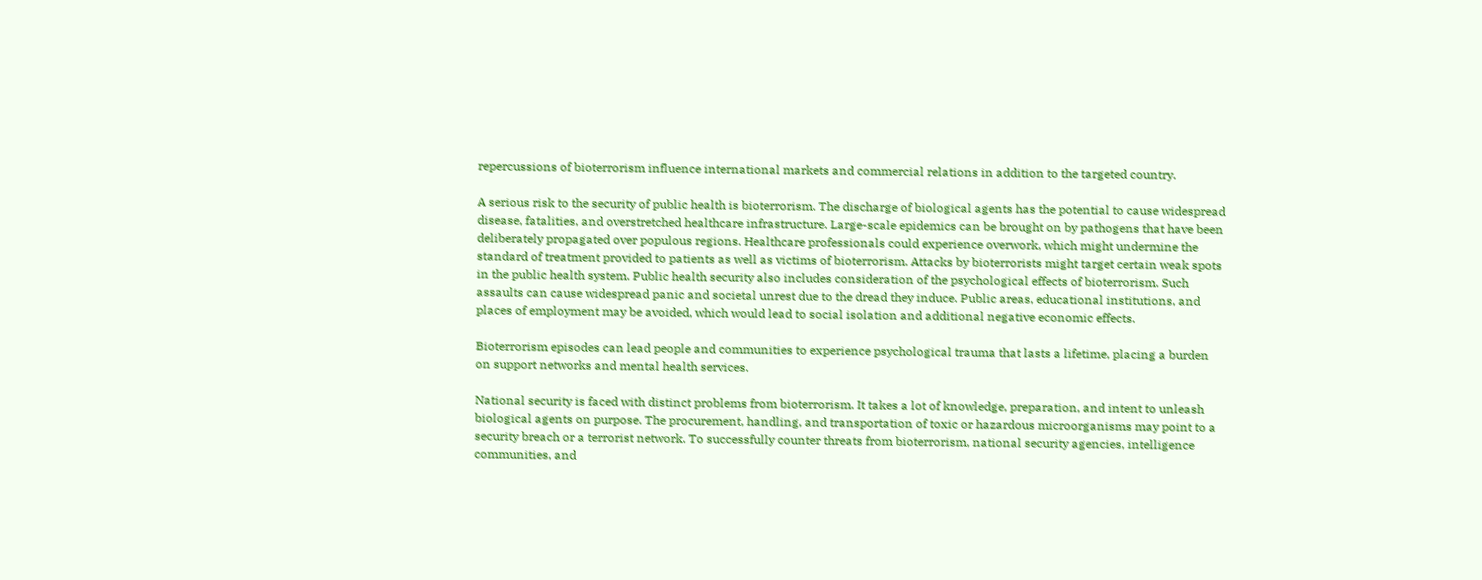repercussions of bioterrorism influence international markets and commercial relations in addition to the targeted country.

A serious risk to the security of public health is bioterrorism. The discharge of biological agents has the potential to cause widespread disease, fatalities, and overstretched healthcare infrastructure. Large-scale epidemics can be brought on by pathogens that have been deliberately propagated over populous regions. Healthcare professionals could experience overwork, which might undermine the standard of treatment provided to patients as well as victims of bioterrorism. Attacks by bioterrorists might target certain weak spots in the public health system. Public health security also includes consideration of the psychological effects of bioterrorism. Such assaults can cause widespread panic and societal unrest due to the dread they induce. Public areas, educational institutions, and places of employment may be avoided, which would lead to social isolation and additional negative economic effects.

Bioterrorism episodes can lead people and communities to experience psychological trauma that lasts a lifetime, placing a burden on support networks and mental health services.

National security is faced with distinct problems from bioterrorism. It takes a lot of knowledge, preparation, and intent to unleash biological agents on purpose. The procurement, handling, and transportation of toxic or hazardous microorganisms may point to a security breach or a terrorist network. To successfully counter threats from bioterrorism, national security agencies, intelligence communities, and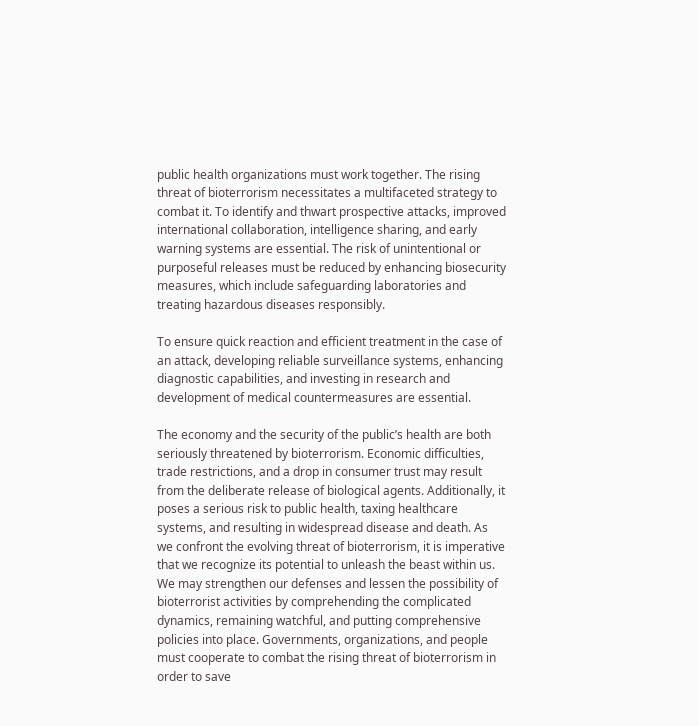public health organizations must work together. The rising threat of bioterrorism necessitates a multifaceted strategy to combat it. To identify and thwart prospective attacks, improved international collaboration, intelligence sharing, and early warning systems are essential. The risk of unintentional or purposeful releases must be reduced by enhancing biosecurity measures, which include safeguarding laboratories and treating hazardous diseases responsibly.

To ensure quick reaction and efficient treatment in the case of an attack, developing reliable surveillance systems, enhancing diagnostic capabilities, and investing in research and development of medical countermeasures are essential.

The economy and the security of the public’s health are both seriously threatened by bioterrorism. Economic difficulties, trade restrictions, and a drop in consumer trust may result from the deliberate release of biological agents. Additionally, it poses a serious risk to public health, taxing healthcare systems, and resulting in widespread disease and death. As we confront the evolving threat of bioterrorism, it is imperative that we recognize its potential to unleash the beast within us. We may strengthen our defenses and lessen the possibility of bioterrorist activities by comprehending the complicated dynamics, remaining watchful, and putting comprehensive policies into place. Governments, organizations, and people must cooperate to combat the rising threat of bioterrorism in order to save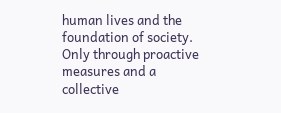human lives and the foundation of society. Only through proactive measures and a collective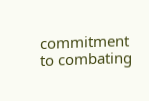commitment to combating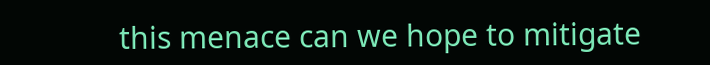this menace can we hope to mitigate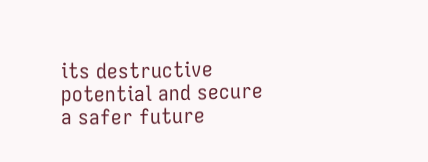its destructive potential and secure a safer future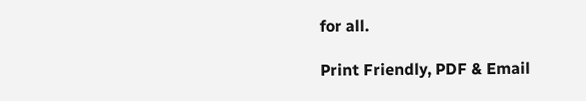for all.

Print Friendly, PDF & Email